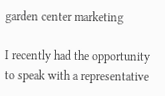garden center marketing

I recently had the opportunity to speak with a representative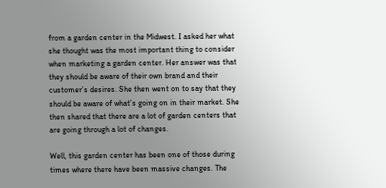from a garden center in the Midwest. I asked her what she thought was the most important thing to consider when marketing a garden center. Her answer was that they should be aware of their own brand and their customer’s desires. She then went on to say that they should be aware of what’s going on in their market. She then shared that there are a lot of garden centers that are going through a lot of changes.

Well, this garden center has been one of those during times where there have been massive changes. The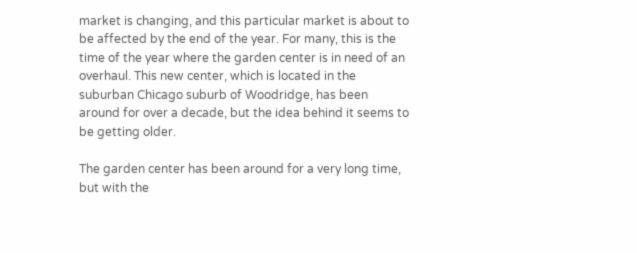market is changing, and this particular market is about to be affected by the end of the year. For many, this is the time of the year where the garden center is in need of an overhaul. This new center, which is located in the suburban Chicago suburb of Woodridge, has been around for over a decade, but the idea behind it seems to be getting older.

The garden center has been around for a very long time, but with the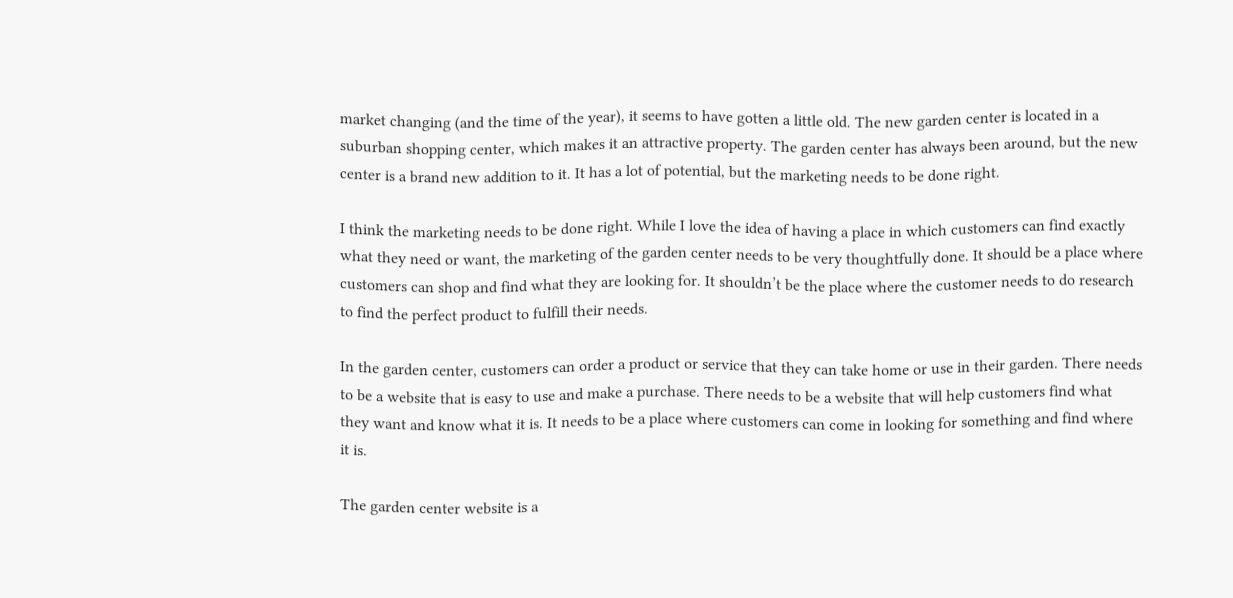market changing (and the time of the year), it seems to have gotten a little old. The new garden center is located in a suburban shopping center, which makes it an attractive property. The garden center has always been around, but the new center is a brand new addition to it. It has a lot of potential, but the marketing needs to be done right.

I think the marketing needs to be done right. While I love the idea of having a place in which customers can find exactly what they need or want, the marketing of the garden center needs to be very thoughtfully done. It should be a place where customers can shop and find what they are looking for. It shouldn’t be the place where the customer needs to do research to find the perfect product to fulfill their needs.

In the garden center, customers can order a product or service that they can take home or use in their garden. There needs to be a website that is easy to use and make a purchase. There needs to be a website that will help customers find what they want and know what it is. It needs to be a place where customers can come in looking for something and find where it is.

The garden center website is a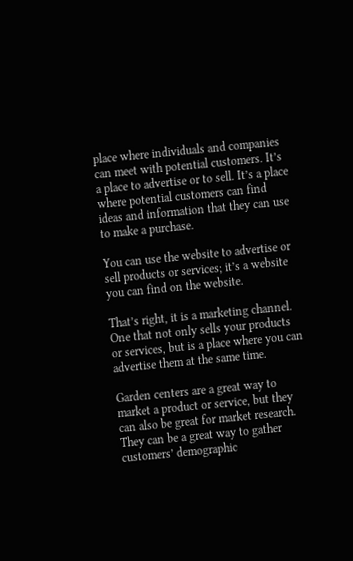place where individuals and companies can meet with potential customers. It’s a place to advertise or to sell. It’s a place where potential customers can find ideas and information that they can use to make a purchase.

You can use the website to advertise or sell products or services; it’s a website you can find on the website.

That’s right, it is a marketing channel. One that not only sells your products or services, but is a place where you can advertise them at the same time.

Garden centers are a great way to market a product or service, but they can also be great for market research. They can be a great way to gather customers’ demographic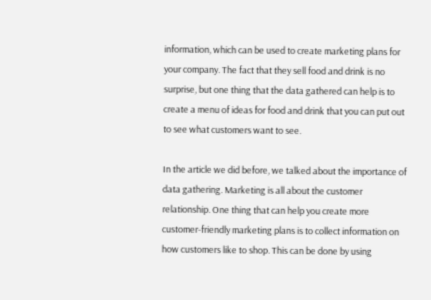information, which can be used to create marketing plans for your company. The fact that they sell food and drink is no surprise, but one thing that the data gathered can help is to create a menu of ideas for food and drink that you can put out to see what customers want to see.

In the article we did before, we talked about the importance of data gathering. Marketing is all about the customer relationship. One thing that can help you create more customer-friendly marketing plans is to collect information on how customers like to shop. This can be done by using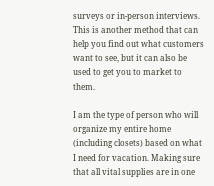surveys or in-person interviews. This is another method that can help you find out what customers want to see, but it can also be used to get you to market to them.

I am the type of person who will organize my entire home (including closets) based on what I need for vacation. Making sure that all vital supplies are in one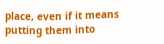place, even if it means putting them into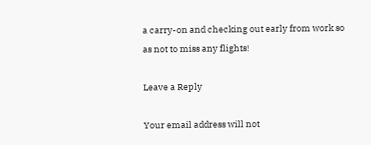a carry-on and checking out early from work so as not to miss any flights!

Leave a Reply

Your email address will not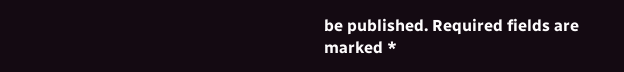be published. Required fields are marked *